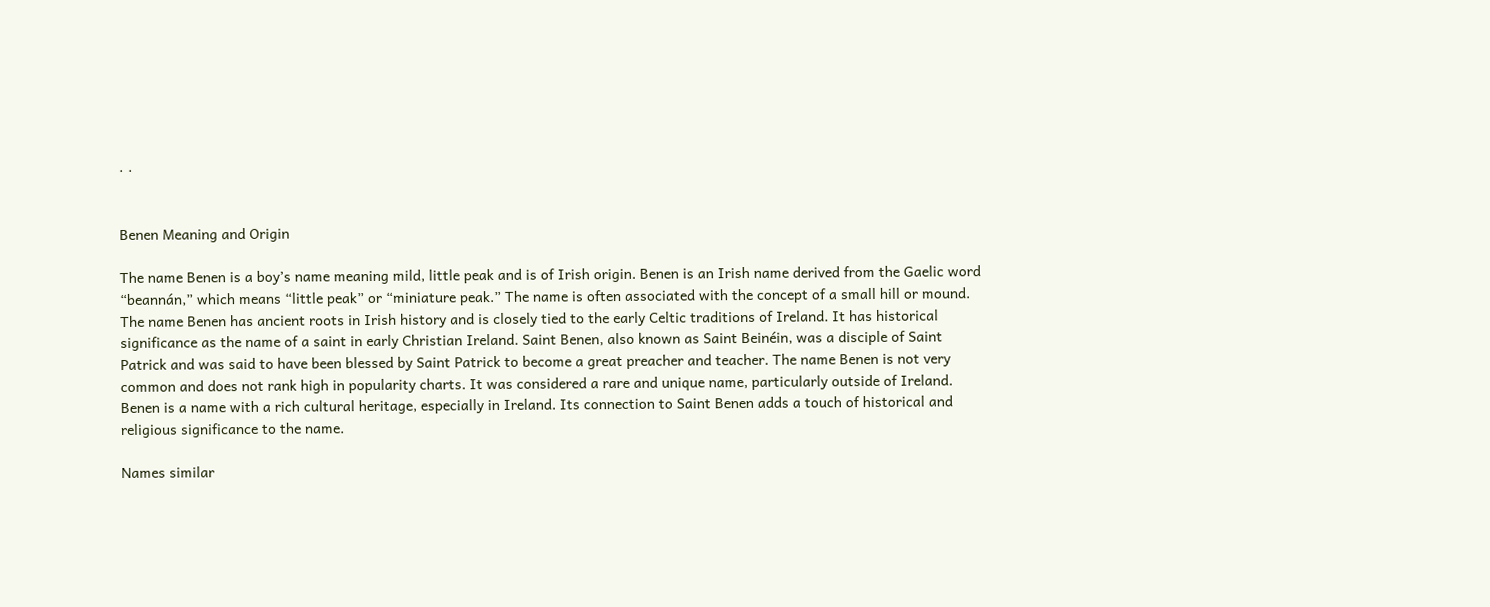· ·


Benen Meaning and Origin

The name Benen is a boy’s name meaning mild, little peak and is of Irish origin. Benen is an Irish name derived from the Gaelic word “beannán,” which means “little peak” or “miniature peak.” The name is often associated with the concept of a small hill or mound. The name Benen has ancient roots in Irish history and is closely tied to the early Celtic traditions of Ireland. It has historical significance as the name of a saint in early Christian Ireland. Saint Benen, also known as Saint Beinéin, was a disciple of Saint Patrick and was said to have been blessed by Saint Patrick to become a great preacher and teacher. The name Benen is not very common and does not rank high in popularity charts. It was considered a rare and unique name, particularly outside of Ireland. Benen is a name with a rich cultural heritage, especially in Ireland. Its connection to Saint Benen adds a touch of historical and religious significance to the name.

Names similar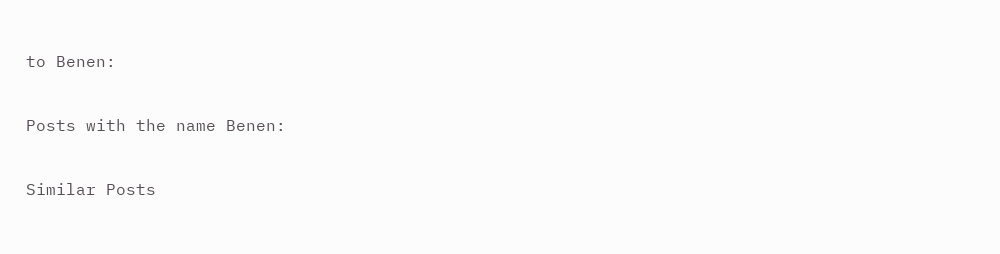to Benen:

Posts with the name Benen:

Similar Posts